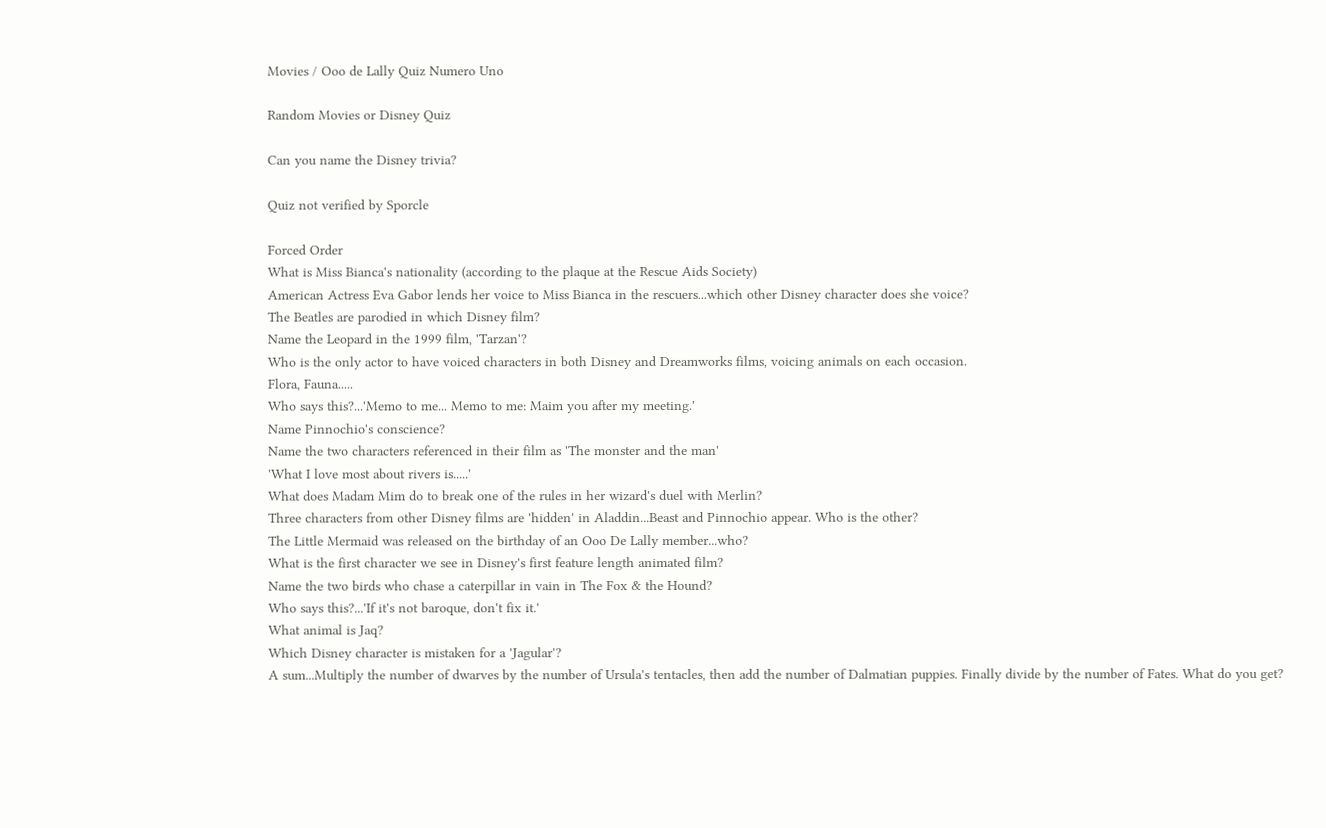Movies / Ooo de Lally Quiz Numero Uno

Random Movies or Disney Quiz

Can you name the Disney trivia?

Quiz not verified by Sporcle

Forced Order
What is Miss Bianca's nationality (according to the plaque at the Rescue Aids Society)
American Actress Eva Gabor lends her voice to Miss Bianca in the rescuers...which other Disney character does she voice?
The Beatles are parodied in which Disney film?
Name the Leopard in the 1999 film, 'Tarzan'?
Who is the only actor to have voiced characters in both Disney and Dreamworks films, voicing animals on each occasion.
Flora, Fauna.....
Who says this?...'Memo to me... Memo to me: Maim you after my meeting.'
Name Pinnochio's conscience?
Name the two characters referenced in their film as 'The monster and the man'
'What I love most about rivers is.....'
What does Madam Mim do to break one of the rules in her wizard's duel with Merlin?
Three characters from other Disney films are 'hidden' in Aladdin...Beast and Pinnochio appear. Who is the other?
The Little Mermaid was released on the birthday of an Ooo De Lally member...who?
What is the first character we see in Disney's first feature length animated film?
Name the two birds who chase a caterpillar in vain in The Fox & the Hound?
Who says this?...'If it's not baroque, don't fix it.'
What animal is Jaq?
Which Disney character is mistaken for a 'Jagular'?
A sum...Multiply the number of dwarves by the number of Ursula's tentacles, then add the number of Dalmatian puppies. Finally divide by the number of Fates. What do you get?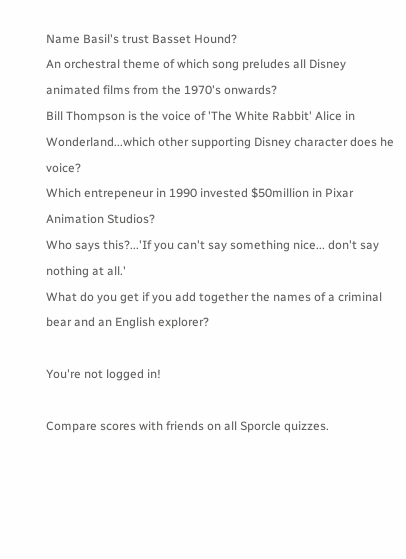Name Basil's trust Basset Hound?
An orchestral theme of which song preludes all Disney animated films from the 1970's onwards?
Bill Thompson is the voice of 'The White Rabbit' Alice in Wonderland...which other supporting Disney character does he voice?
Which entrepeneur in 1990 invested $50million in Pixar Animation Studios?
Who says this?...'If you can't say something nice... don't say nothing at all.'
What do you get if you add together the names of a criminal bear and an English explorer?

You're not logged in!

Compare scores with friends on all Sporcle quizzes.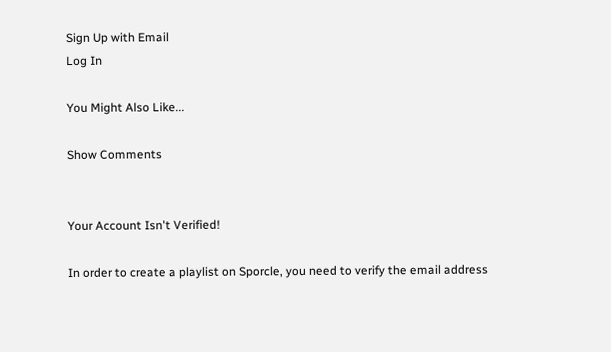Sign Up with Email
Log In

You Might Also Like...

Show Comments


Your Account Isn't Verified!

In order to create a playlist on Sporcle, you need to verify the email address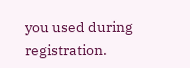you used during registration.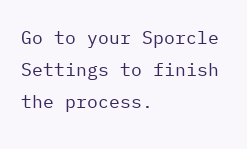Go to your Sporcle Settings to finish the process.